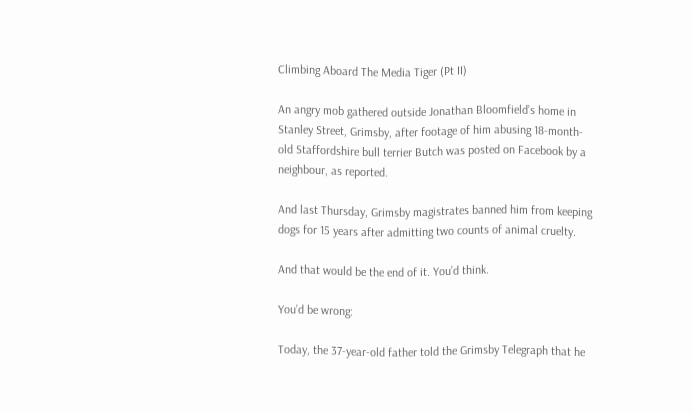Climbing Aboard The Media Tiger (Pt II)

An angry mob gathered outside Jonathan Bloomfield’s home in Stanley Street, Grimsby, after footage of him abusing 18-month-old Staffordshire bull terrier Butch was posted on Facebook by a neighbour, as reported.

And last Thursday, Grimsby magistrates banned him from keeping dogs for 15 years after admitting two counts of animal cruelty.

And that would be the end of it. You’d think.

You’d be wrong:

Today, the 37-year-old father told the Grimsby Telegraph that he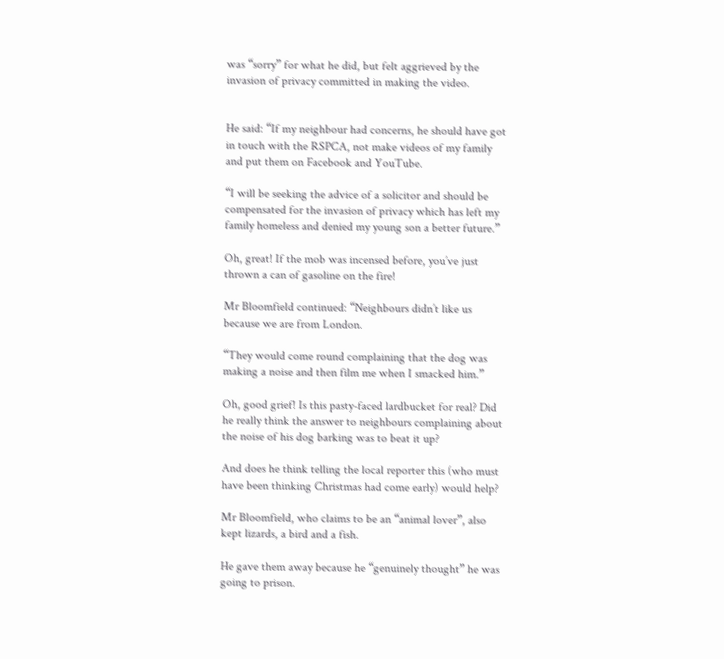was “sorry” for what he did, but felt aggrieved by the invasion of privacy committed in making the video.


He said: “If my neighbour had concerns, he should have got in touch with the RSPCA, not make videos of my family and put them on Facebook and YouTube.

“I will be seeking the advice of a solicitor and should be compensated for the invasion of privacy which has left my family homeless and denied my young son a better future.”

Oh, great! If the mob was incensed before, you’ve just thrown a can of gasoline on the fire!

Mr Bloomfield continued: “Neighbours didn’t like us because we are from London.

“They would come round complaining that the dog was making a noise and then film me when I smacked him.”

Oh, good grief! Is this pasty-faced lardbucket for real? Did he really think the answer to neighbours complaining about the noise of his dog barking was to beat it up?

And does he think telling the local reporter this (who must have been thinking Christmas had come early) would help?

Mr Bloomfield, who claims to be an “animal lover”, also kept lizards, a bird and a fish.

He gave them away because he “genuinely thought” he was going to prison.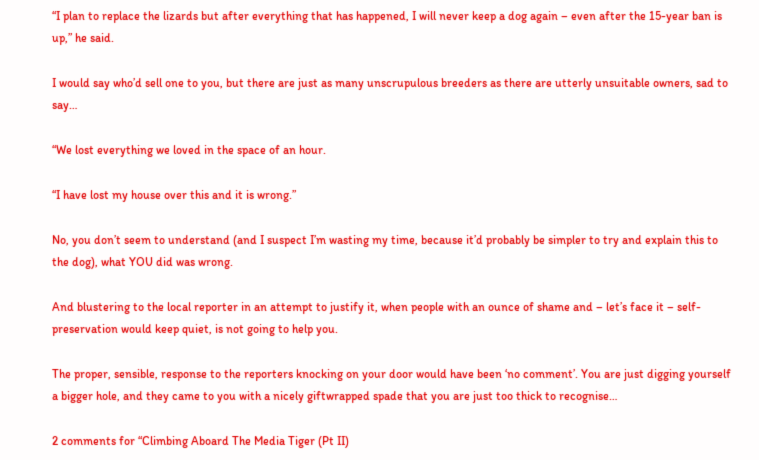“I plan to replace the lizards but after everything that has happened, I will never keep a dog again – even after the 15-year ban is up,” he said.

I would say who’d sell one to you, but there are just as many unscrupulous breeders as there are utterly unsuitable owners, sad to say…

“We lost everything we loved in the space of an hour.

“I have lost my house over this and it is wrong.”

No, you don’t seem to understand (and I suspect I’m wasting my time, because it’d probably be simpler to try and explain this to the dog), what YOU did was wrong.

And blustering to the local reporter in an attempt to justify it, when people with an ounce of shame and – let’s face it – self-preservation would keep quiet, is not going to help you.

The proper, sensible, response to the reporters knocking on your door would have been ‘no comment’. You are just digging yourself a bigger hole, and they came to you with a nicely giftwrapped spade that you are just too thick to recognise…

2 comments for “Climbing Aboard The Media Tiger (Pt II)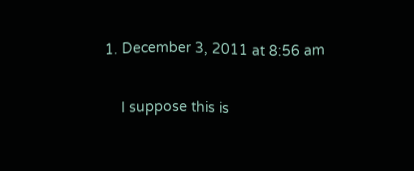1. December 3, 2011 at 8:56 am

    I suppose this is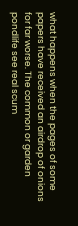what happens when the pages of some papers have received an airdrop of onions for far worse. The common or garden pondlife see real scum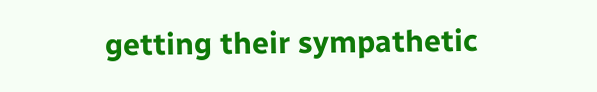getting their sympathetic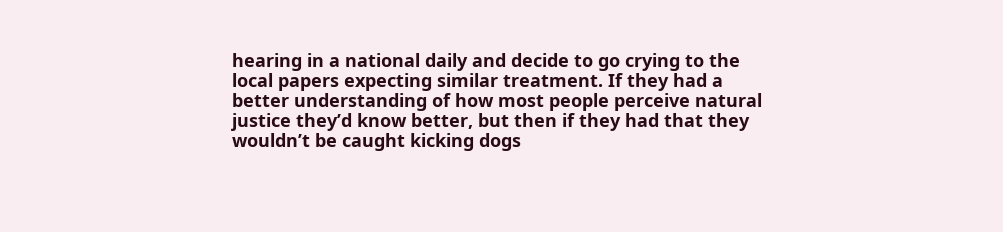hearing in a national daily and decide to go crying to the local papers expecting similar treatment. If they had a better understanding of how most people perceive natural justice they’d know better, but then if they had that they wouldn’t be caught kicking dogs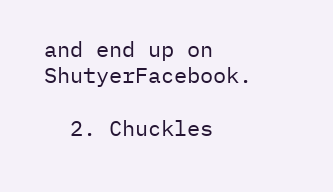and end up on ShutyerFacebook.

  2. Chuckles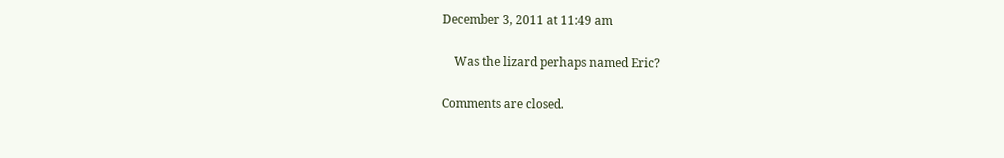December 3, 2011 at 11:49 am

    Was the lizard perhaps named Eric?

Comments are closed.